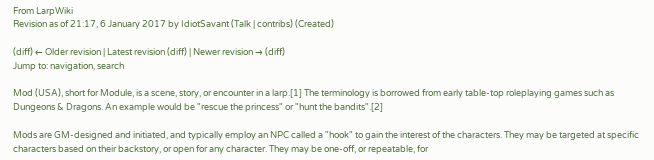From LarpWiki
Revision as of 21:17, 6 January 2017 by IdiotSavant (Talk | contribs) (Created)

(diff) ← Older revision | Latest revision (diff) | Newer revision → (diff)
Jump to: navigation, search

Mod (USA), short for Module, is a scene, story, or encounter in a larp.[1] The terminology is borrowed from early table-top roleplaying games such as Dungeons & Dragons. An example would be "rescue the princess" or "hunt the bandits".[2]

Mods are GM-designed and initiated, and typically employ an NPC called a "hook" to gain the interest of the characters. They may be targeted at specific characters based on their backstory, or open for any character. They may be one-off, or repeatable, for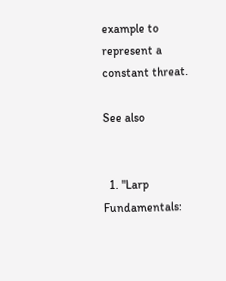example to represent a constant threat.

See also


  1. "Larp Fundamentals: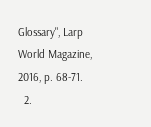Glossary", Larp World Magazine, 2016, p. 68-71.
  2.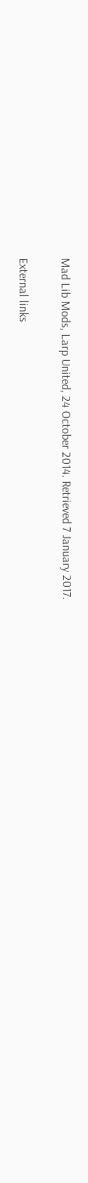Mad Lib Mods, Larp United, 24 October 2014. Retrieved 7 January 2017.

External links